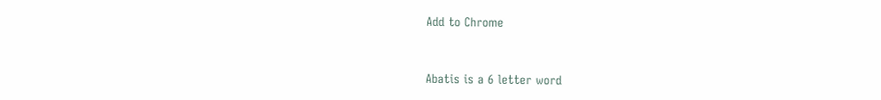Add to Chrome


Abatis is a 6 letter word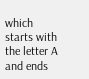which starts with the letter A and ends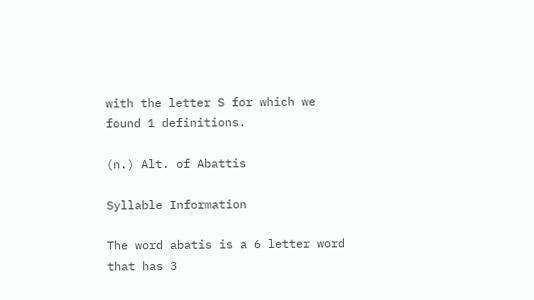with the letter S for which we found 1 definitions.

(n.) Alt. of Abattis

Syllable Information

The word abatis is a 6 letter word that has 3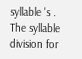syllable 's . The syllable division for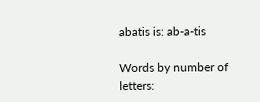abatis is: ab-a-tis

Words by number of letters: